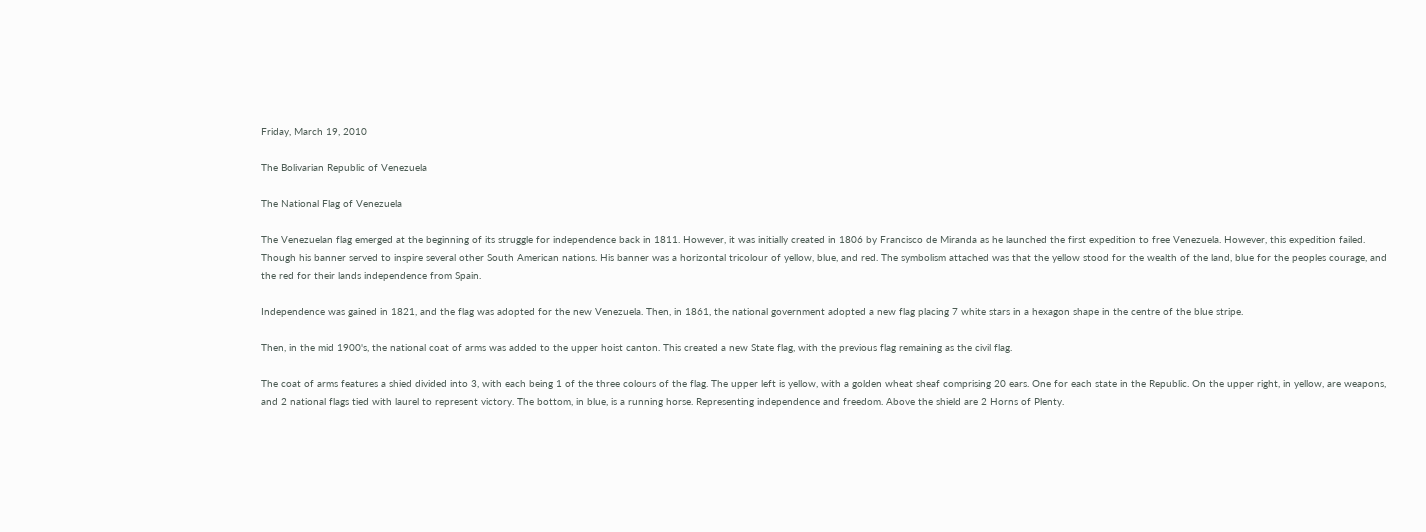Friday, March 19, 2010

The Bolivarian Republic of Venezuela

The National Flag of Venezuela

The Venezuelan flag emerged at the beginning of its struggle for independence back in 1811. However, it was initially created in 1806 by Francisco de Miranda as he launched the first expedition to free Venezuela. However, this expedition failed. Though his banner served to inspire several other South American nations. His banner was a horizontal tricolour of yellow, blue, and red. The symbolism attached was that the yellow stood for the wealth of the land, blue for the peoples courage, and the red for their lands independence from Spain.

Independence was gained in 1821, and the flag was adopted for the new Venezuela. Then, in 1861, the national government adopted a new flag placing 7 white stars in a hexagon shape in the centre of the blue stripe.

Then, in the mid 1900's, the national coat of arms was added to the upper hoist canton. This created a new State flag, with the previous flag remaining as the civil flag.

The coat of arms features a shied divided into 3, with each being 1 of the three colours of the flag. The upper left is yellow, with a golden wheat sheaf comprising 20 ears. One for each state in the Republic. On the upper right, in yellow, are weapons, and 2 national flags tied with laurel to represent victory. The bottom, in blue, is a running horse. Representing independence and freedom. Above the shield are 2 Horns of Plenty.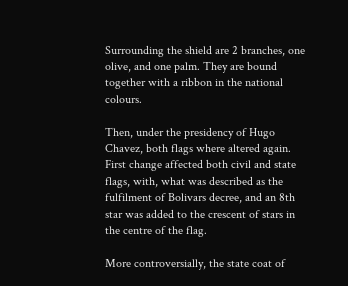Surrounding the shield are 2 branches, one olive, and one palm. They are bound together with a ribbon in the national colours.

Then, under the presidency of Hugo Chavez, both flags where altered again. First change affected both civil and state flags, with, what was described as the fulfilment of Bolivars decree, and an 8th star was added to the crescent of stars in the centre of the flag.

More controversially, the state coat of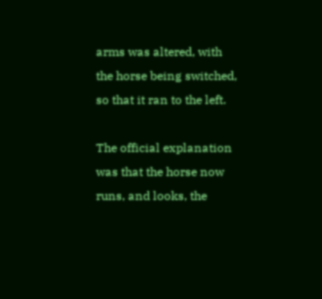arms was altered, with the horse being switched, so that it ran to the left.

The official explanation was that the horse now runs, and looks, the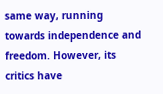same way, running towards independence and freedom. However, its critics have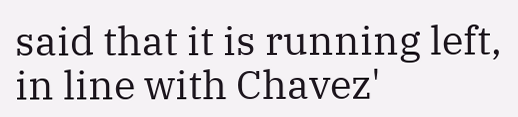said that it is running left, in line with Chavez'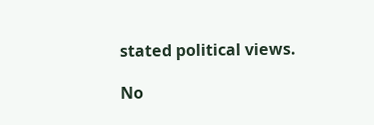stated political views.

No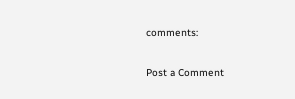comments:

Post a Comment